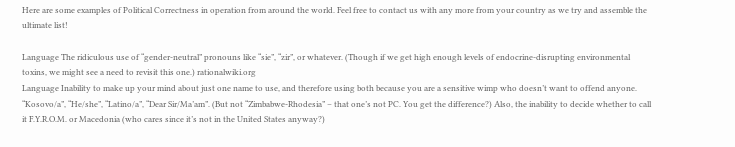Here are some examples of Political Correctness in operation from around the world. Feel free to contact us with any more from your country as we try and assemble the ultimate list!

Language The ridiculous use of “gender-neutral” pronouns like “sie”, “zir”, or whatever. (Though if we get high enough levels of endocrine-disrupting environmental toxins, we might see a need to revisit this one.) rationalwiki.org
Language Inability to make up your mind about just one name to use, and therefore using both because you are a sensitive wimp who doesn’t want to offend anyone. “Kosovo/a”, “He/she”, “Latino/a”, “Dear Sir/Ma’am”. (But not “Zimbabwe-Rhodesia” – that one’s not PC. You get the difference?) Also, the inability to decide whether to call it F.Y.R.O.M. or Macedonia (who cares since it’s not in the United States anyway?)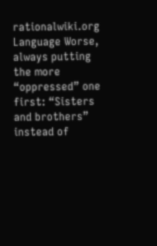rationalwiki.org
Language Worse, always putting the more “oppressed” one first: “Sisters and brothers” instead of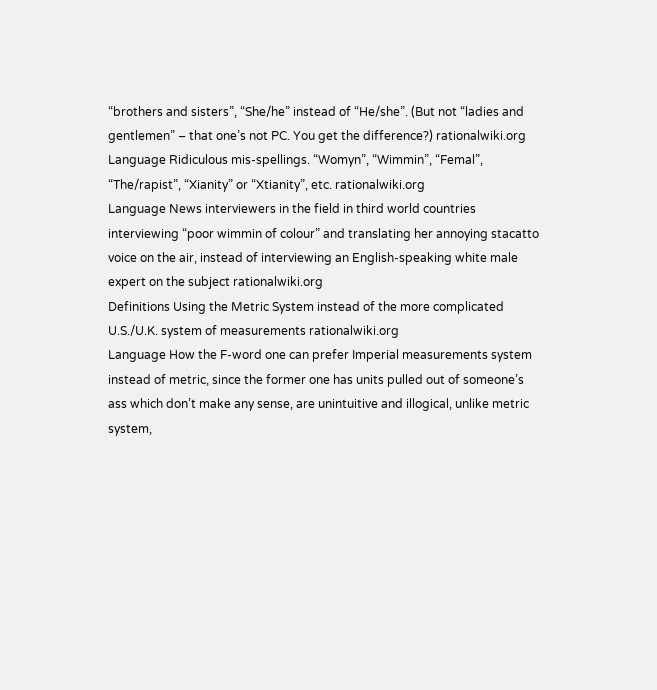“brothers and sisters”, “She/he” instead of “He/she”. (But not “ladies and gentlemen” – that one’s not PC. You get the difference?) rationalwiki.org
Language Ridiculous mis-spellings. “Womyn”, “Wimmin”, “Femal”, “The/rapist”, “Xianity” or “Xtianity”, etc. rationalwiki.org
Language News interviewers in the field in third world countries interviewing “poor wimmin of colour” and translating her annoying stacatto voice on the air, instead of interviewing an English-speaking white male expert on the subject rationalwiki.org
Definitions Using the Metric System instead of the more complicated U.S./U.K. system of measurements rationalwiki.org
Language How the F-word one can prefer Imperial measurements system instead of metric, since the former one has units pulled out of someone’s ass which don’t make any sense, are unintuitive and illogical, unlike metric system,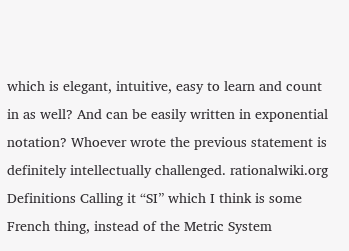which is elegant, intuitive, easy to learn and count in as well? And can be easily written in exponential notation? Whoever wrote the previous statement is definitely intellectually challenged. rationalwiki.org
Definitions Calling it “SI” which I think is some French thing, instead of the Metric System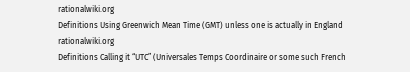rationalwiki.org
Definitions Using Greenwich Mean Time (GMT) unless one is actually in England rationalwiki.org
Definitions Calling it “UTC” (Universales Temps Coordinaire or some such French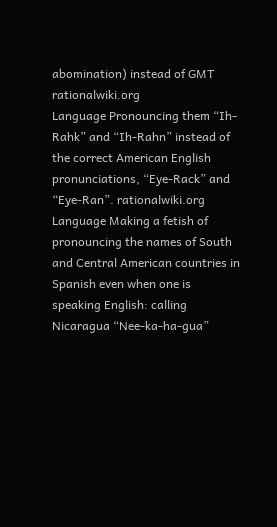abomination) instead of GMT rationalwiki.org
Language Pronouncing them “Ih-Rahk” and “Ih-Rahn” instead of the correct American English pronunciations, “Eye-Rack” and “Eye-Ran”. rationalwiki.org
Language Making a fetish of pronouncing the names of South and Central American countries in Spanish even when one is speaking English: calling Nicaragua “Nee-ka-ha-gua”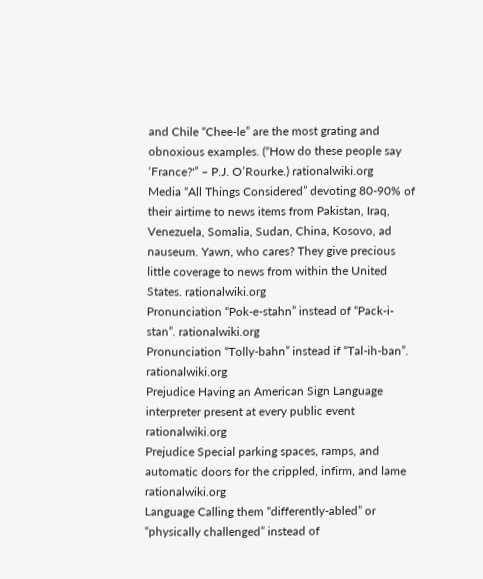and Chile “Chee-le” are the most grating and obnoxious examples. (“How do these people say ‘France?'” – P.J. O’Rourke.) rationalwiki.org
Media “All Things Considered” devoting 80-90% of their airtime to news items from Pakistan, Iraq, Venezuela, Somalia, Sudan, China, Kosovo, ad nauseum. Yawn, who cares? They give precious little coverage to news from within the United States. rationalwiki.org
Pronunciation “Pok-e-stahn” instead of “Pack-i-stan”. rationalwiki.org
Pronunciation “Tolly-bahn” instead if “Tal-ih-ban”. rationalwiki.org
Prejudice Having an American Sign Language interpreter present at every public event rationalwiki.org
Prejudice Special parking spaces, ramps, and automatic doors for the crippled, infirm, and lame rationalwiki.org
Language Calling them “differently-abled” or “physically challenged” instead of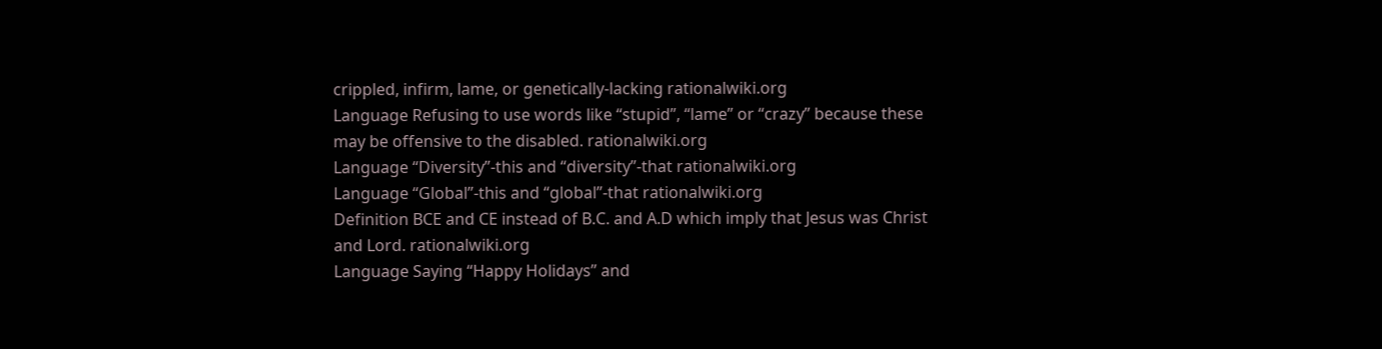crippled, infirm, lame, or genetically-lacking rationalwiki.org
Language Refusing to use words like “stupid”, “lame” or “crazy” because these may be offensive to the disabled. rationalwiki.org
Language “Diversity”-this and “diversity”-that rationalwiki.org
Language “Global”-this and “global”-that rationalwiki.org
Definition BCE and CE instead of B.C. and A.D which imply that Jesus was Christ and Lord. rationalwiki.org
Language Saying “Happy Holidays” and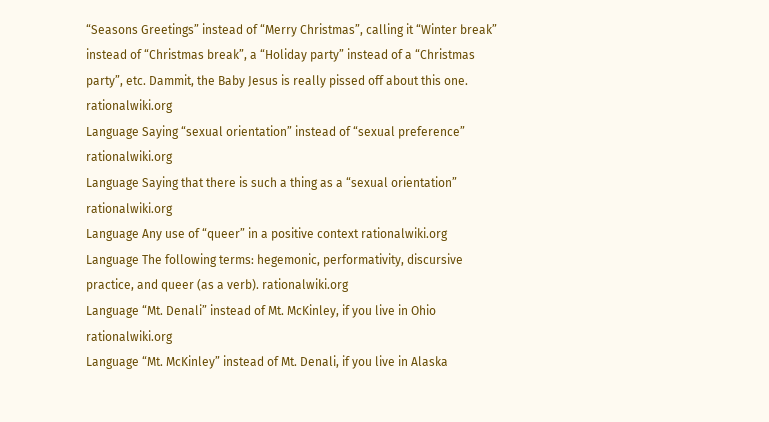“Seasons Greetings” instead of “Merry Christmas”, calling it “Winter break” instead of “Christmas break”, a “Holiday party” instead of a “Christmas party”, etc. Dammit, the Baby Jesus is really pissed off about this one. rationalwiki.org
Language Saying “sexual orientation” instead of “sexual preference” rationalwiki.org
Language Saying that there is such a thing as a “sexual orientation” rationalwiki.org
Language Any use of “queer” in a positive context rationalwiki.org
Language The following terms: hegemonic, performativity, discursive practice, and queer (as a verb). rationalwiki.org
Language “Mt. Denali” instead of Mt. McKinley, if you live in Ohio rationalwiki.org
Language “Mt. McKinley” instead of Mt. Denali, if you live in Alaska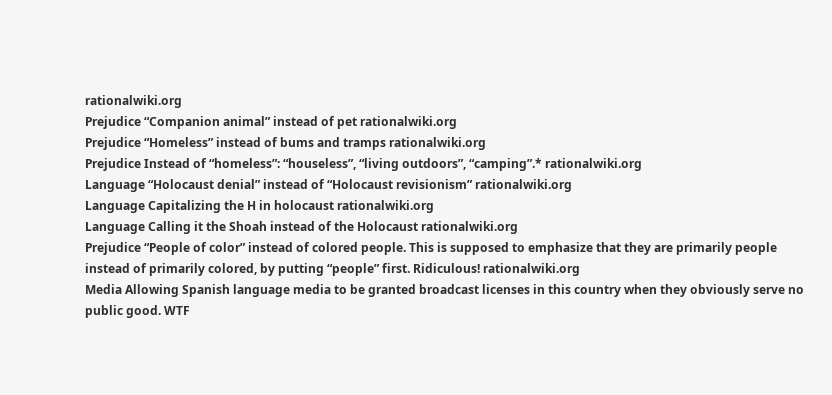rationalwiki.org
Prejudice “Companion animal” instead of pet rationalwiki.org
Prejudice “Homeless” instead of bums and tramps rationalwiki.org
Prejudice Instead of “homeless”: “houseless”, “living outdoors”, “camping”.* rationalwiki.org
Language “Holocaust denial” instead of “Holocaust revisionism” rationalwiki.org
Language Capitalizing the H in holocaust rationalwiki.org
Language Calling it the Shoah instead of the Holocaust rationalwiki.org
Prejudice “People of color” instead of colored people. This is supposed to emphasize that they are primarily people instead of primarily colored, by putting “people” first. Ridiculous! rationalwiki.org
Media Allowing Spanish language media to be granted broadcast licenses in this country when they obviously serve no public good. WTF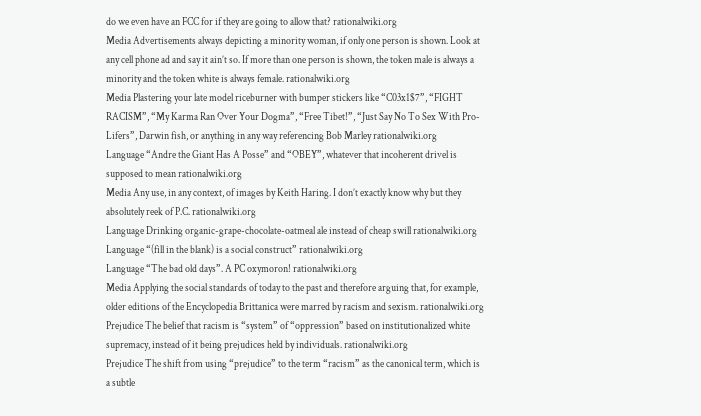do we even have an FCC for if they are going to allow that? rationalwiki.org
Media Advertisements always depicting a minority woman, if only one person is shown. Look at any cell phone ad and say it ain’t so. If more than one person is shown, the token male is always a minority and the token white is always female. rationalwiki.org
Media Plastering your late model riceburner with bumper stickers like “C03x1$7”, “FIGHT RACISM”, “My Karma Ran Over Your Dogma”, “Free Tibet!”, “Just Say No To Sex With Pro-Lifers”, Darwin fish, or anything in any way referencing Bob Marley rationalwiki.org
Language “Andre the Giant Has A Posse” and “OBEY”, whatever that incoherent drivel is supposed to mean rationalwiki.org
Media Any use, in any context, of images by Keith Haring. I don’t exactly know why but they absolutely reek of P.C. rationalwiki.org
Language Drinking organic-grape-chocolate-oatmeal ale instead of cheap swill rationalwiki.org
Language “(fill in the blank) is a social construct” rationalwiki.org
Language “The bad old days”. A PC oxymoron! rationalwiki.org
Media Applying the social standards of today to the past and therefore arguing that, for example, older editions of the Encyclopedia Brittanica were marred by racism and sexism. rationalwiki.org
Prejudice The belief that racism is “system” of “oppression” based on institutionalized white supremacy, instead of it being prejudices held by individuals. rationalwiki.org
Prejudice The shift from using “prejudice” to the term “racism” as the canonical term, which is a subtle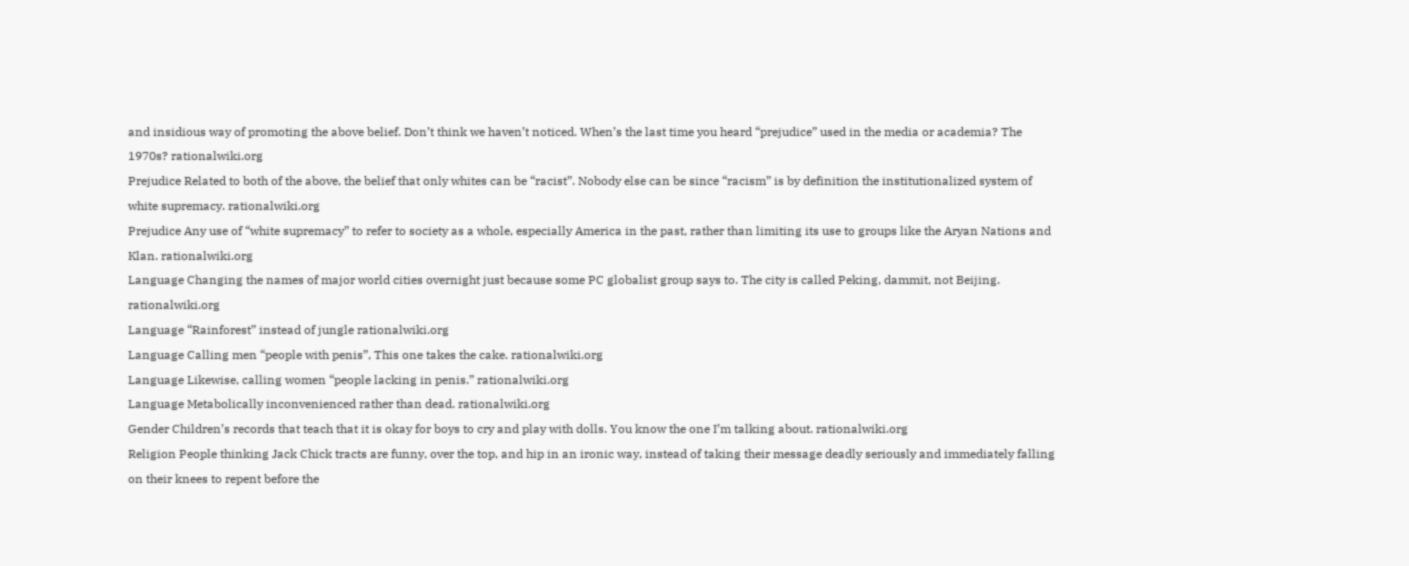and insidious way of promoting the above belief. Don’t think we haven’t noticed. When’s the last time you heard “prejudice” used in the media or academia? The 1970s? rationalwiki.org
Prejudice Related to both of the above, the belief that only whites can be “racist”. Nobody else can be since “racism” is by definition the institutionalized system of white supremacy. rationalwiki.org
Prejudice Any use of “white supremacy” to refer to society as a whole, especially America in the past, rather than limiting its use to groups like the Aryan Nations and Klan. rationalwiki.org
Language Changing the names of major world cities overnight just because some PC globalist group says to. The city is called Peking, dammit, not Beijing. rationalwiki.org
Language “Rainforest” instead of jungle rationalwiki.org
Language Calling men “people with penis”, This one takes the cake. rationalwiki.org
Language Likewise, calling women “people lacking in penis.” rationalwiki.org
Language Metabolically inconvenienced rather than dead. rationalwiki.org
Gender Children’s records that teach that it is okay for boys to cry and play with dolls. You know the one I’m talking about. rationalwiki.org
Religion People thinking Jack Chick tracts are funny, over the top, and hip in an ironic way, instead of taking their message deadly seriously and immediately falling on their knees to repent before the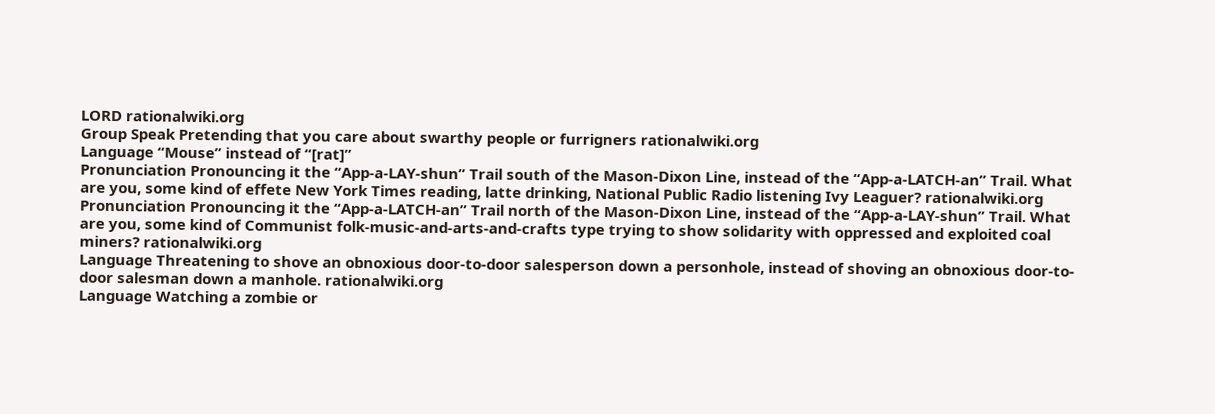LORD rationalwiki.org
Group Speak Pretending that you care about swarthy people or furrigners rationalwiki.org
Language “Mouse” instead of “[rat]”
Pronunciation Pronouncing it the “App-a-LAY-shun” Trail south of the Mason-Dixon Line, instead of the “App-a-LATCH-an” Trail. What are you, some kind of effete New York Times reading, latte drinking, National Public Radio listening Ivy Leaguer? rationalwiki.org
Pronunciation Pronouncing it the “App-a-LATCH-an” Trail north of the Mason-Dixon Line, instead of the “App-a-LAY-shun” Trail. What are you, some kind of Communist folk-music-and-arts-and-crafts type trying to show solidarity with oppressed and exploited coal miners? rationalwiki.org
Language Threatening to shove an obnoxious door-to-door salesperson down a personhole, instead of shoving an obnoxious door-to-door salesman down a manhole. rationalwiki.org
Language Watching a zombie or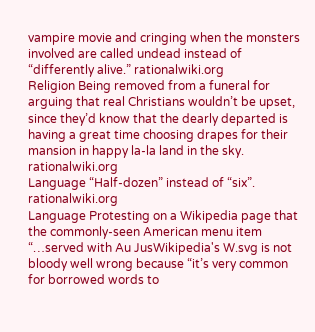vampire movie and cringing when the monsters involved are called undead instead of “differently alive.” rationalwiki.org
Religion Being removed from a funeral for arguing that real Christians wouldn’t be upset, since they’d know that the dearly departed is having a great time choosing drapes for their mansion in happy la-la land in the sky. rationalwiki.org
Language “Half-dozen” instead of “six”. rationalwiki.org
Language Protesting on a Wikipedia page that the commonly-seen American menu item “…served with Au JusWikipedia's W.svg is not bloody well wrong because “it’s very common for borrowed words to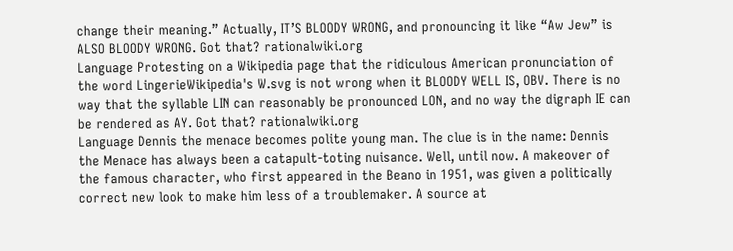change their meaning.” Actually, IT’S BLOODY WRONG, and pronouncing it like “Aw Jew” is ALSO BLOODY WRONG. Got that? rationalwiki.org
Language Protesting on a Wikipedia page that the ridiculous American pronunciation of the word LingerieWikipedia's W.svg is not wrong when it BLOODY WELL IS, OBV. There is no way that the syllable LIN can reasonably be pronounced LON, and no way the digraph IE can be rendered as AY. Got that? rationalwiki.org
Language Dennis the menace becomes polite young man. The clue is in the name: Dennis the Menace has always been a catapult-toting nuisance. Well, until now. A makeover of the famous character, who first appeared in the Beano in 1951, was given a politically correct new look to make him less of a troublemaker. A source at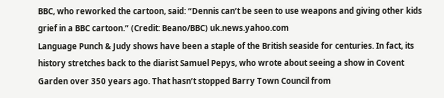BBC, who reworked the cartoon, said: “Dennis can’t be seen to use weapons and giving other kids grief in a BBC cartoon.” (Credit: Beano/BBC) uk.news.yahoo.com
Language Punch & Judy shows have been a staple of the British seaside for centuries. In fact, its history stretches back to the diarist Samuel Pepys, who wrote about seeing a show in Covent Garden over 350 years ago. That hasn’t stopped Barry Town Council from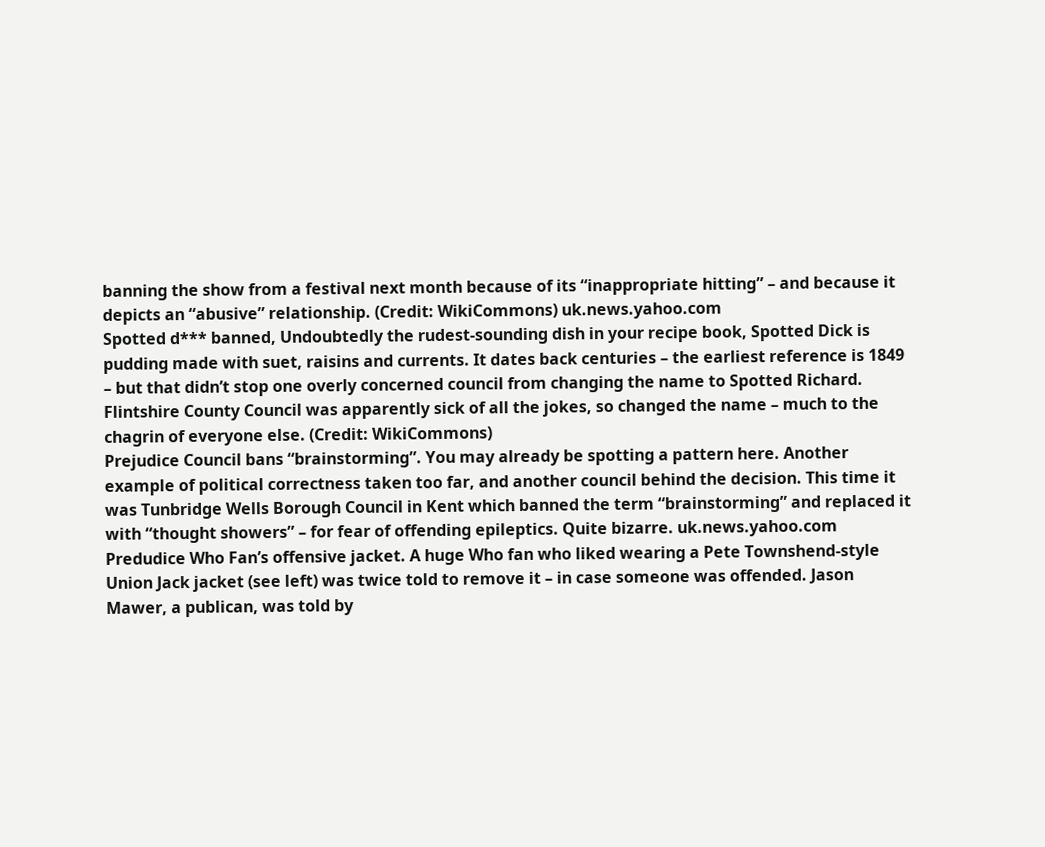banning the show from a festival next month because of its “inappropriate hitting” – and because it depicts an “abusive” relationship. (Credit: WikiCommons) uk.news.yahoo.com
Spotted d*** banned, Undoubtedly the rudest-sounding dish in your recipe book, Spotted Dick is pudding made with suet, raisins and currents. It dates back centuries – the earliest reference is 1849 – but that didn’t stop one overly concerned council from changing the name to Spotted Richard. Flintshire County Council was apparently sick of all the jokes, so changed the name – much to the chagrin of everyone else. (Credit: WikiCommons)
Prejudice Council bans “brainstorming”. You may already be spotting a pattern here. Another example of political correctness taken too far, and another council behind the decision. This time it was Tunbridge Wells Borough Council in Kent which banned the term “brainstorming” and replaced it with “thought showers” – for fear of offending epileptics. Quite bizarre. uk.news.yahoo.com
Predudice Who Fan’s offensive jacket. A huge Who fan who liked wearing a Pete Townshend-style Union Jack jacket (see left) was twice told to remove it – in case someone was offended. Jason Mawer, a publican, was told by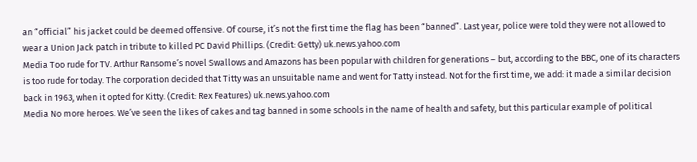an “official” his jacket could be deemed offensive. Of course, it’s not the first time the flag has been “banned”. Last year, police were told they were not allowed to wear a Union Jack patch in tribute to killed PC David Phillips. (Credit: Getty) uk.news.yahoo.com
Media Too rude for TV. Arthur Ransome’s novel Swallows and Amazons has been popular with children for generations – but, according to the BBC, one of its characters is too rude for today. The corporation decided that Titty was an unsuitable name and went for Tatty instead. Not for the first time, we add: it made a similar decision back in 1963, when it opted for Kitty. (Credit: Rex Features) uk.news.yahoo.com
Media No more heroes. We’ve seen the likes of cakes and tag banned in some schools in the name of health and safety, but this particular example of political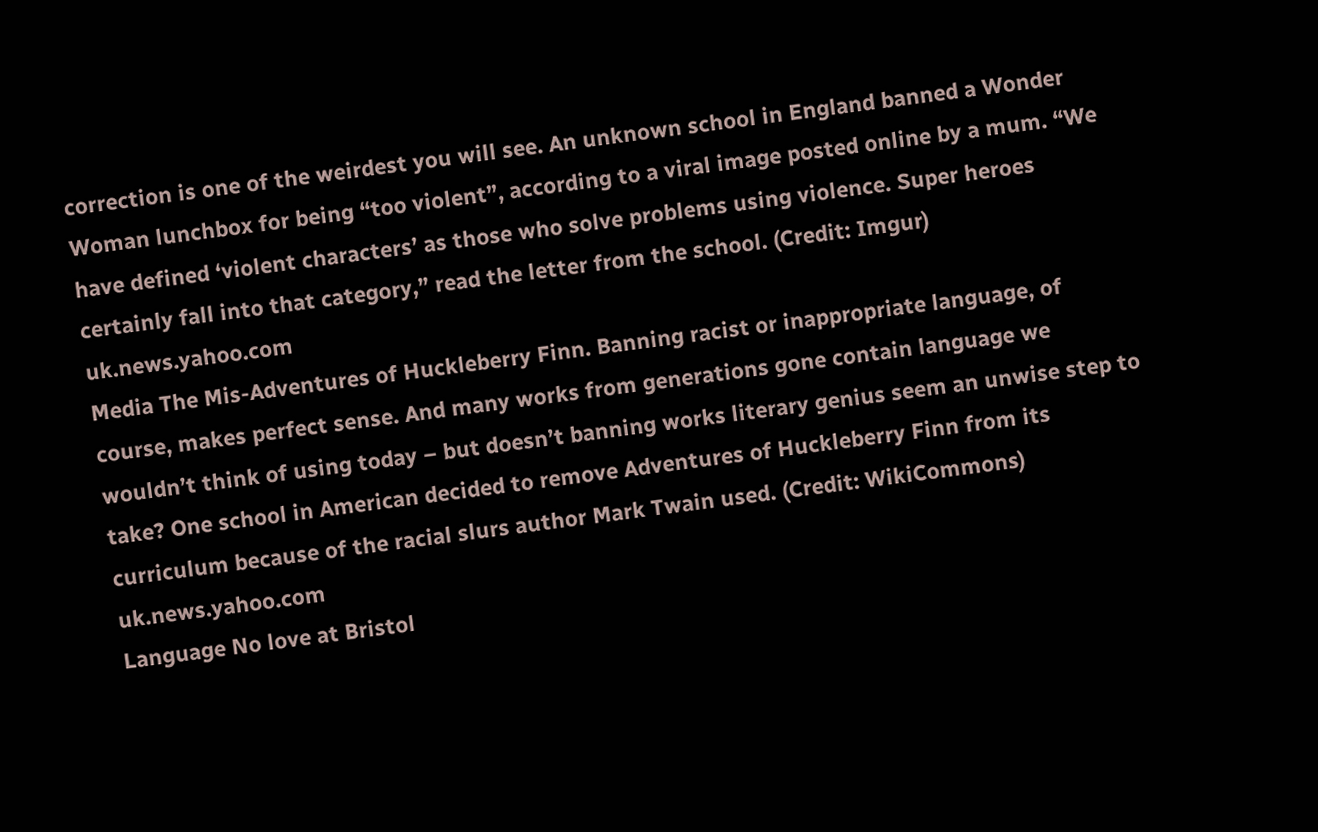correction is one of the weirdest you will see. An unknown school in England banned a Wonder Woman lunchbox for being “too violent”, according to a viral image posted online by a mum. “We have defined ‘violent characters’ as those who solve problems using violence. Super heroes certainly fall into that category,” read the letter from the school. (Credit: Imgur) uk.news.yahoo.com
Media The Mis-Adventures of Huckleberry Finn. Banning racist or inappropriate language, of course, makes perfect sense. And many works from generations gone contain language we wouldn’t think of using today – but doesn’t banning works literary genius seem an unwise step to take? One school in American decided to remove Adventures of Huckleberry Finn from its curriculum because of the racial slurs author Mark Twain used. (Credit: WikiCommons) uk.news.yahoo.com
Language No love at Bristol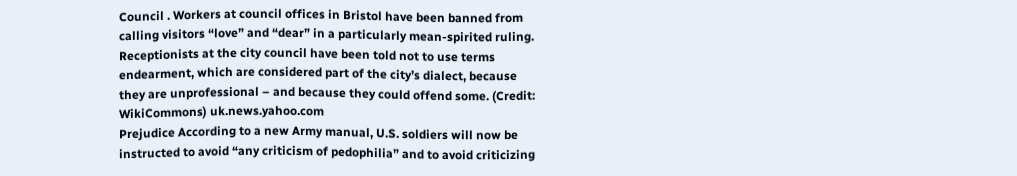Council . Workers at council offices in Bristol have been banned from calling visitors “love” and “dear” in a particularly mean-spirited ruling. Receptionists at the city council have been told not to use terms endearment, which are considered part of the city’s dialect, because they are unprofessional – and because they could offend some. (Credit: WikiCommons) uk.news.yahoo.com
Prejudice According to a new Army manual, U.S. soldiers will now be instructed to avoid “any criticism of pedophilia” and to avoid criticizing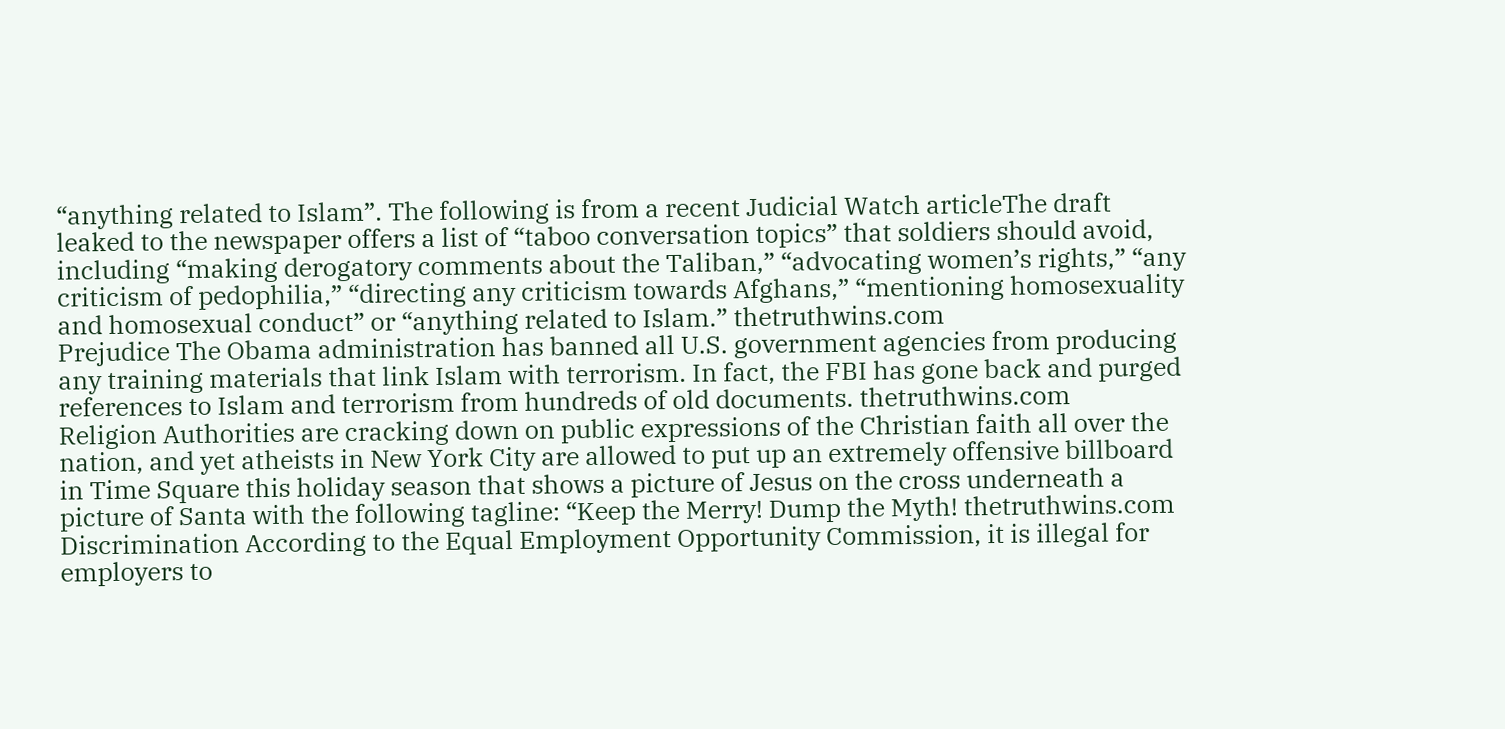“anything related to Islam”. The following is from a recent Judicial Watch articleThe draft leaked to the newspaper offers a list of “taboo conversation topics” that soldiers should avoid, including “making derogatory comments about the Taliban,” “advocating women’s rights,” “any criticism of pedophilia,” “directing any criticism towards Afghans,” “mentioning homosexuality and homosexual conduct” or “anything related to Islam.” thetruthwins.com
Prejudice The Obama administration has banned all U.S. government agencies from producing any training materials that link Islam with terrorism. In fact, the FBI has gone back and purged references to Islam and terrorism from hundreds of old documents. thetruthwins.com
Religion Authorities are cracking down on public expressions of the Christian faith all over the nation, and yet atheists in New York City are allowed to put up an extremely offensive billboard in Time Square this holiday season that shows a picture of Jesus on the cross underneath a picture of Santa with the following tagline: “Keep the Merry! Dump the Myth! thetruthwins.com
Discrimination According to the Equal Employment Opportunity Commission, it is illegal for employers to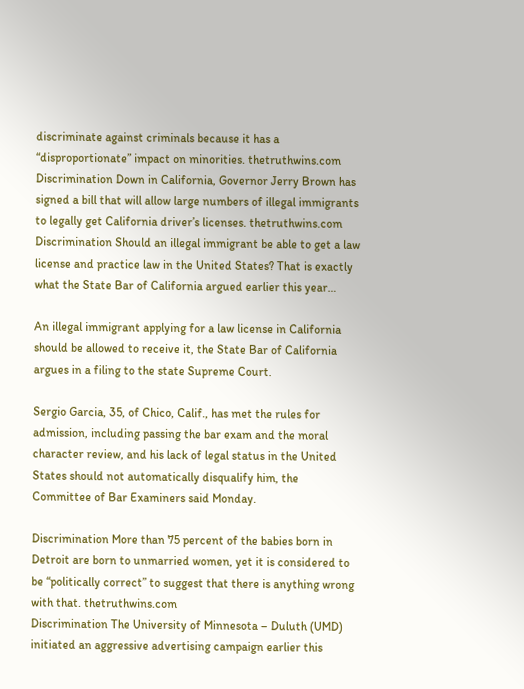discriminate against criminals because it has a “disproportionate” impact on minorities. thetruthwins.com
Discrimination Down in California, Governor Jerry Brown has signed a bill that will allow large numbers of illegal immigrants to legally get California driver’s licenses. thetruthwins.com
Discrimination Should an illegal immigrant be able to get a law license and practice law in the United States? That is exactly what the State Bar of California argued earlier this year…

An illegal immigrant applying for a law license in California should be allowed to receive it, the State Bar of California argues in a filing to the state Supreme Court.

Sergio Garcia, 35, of Chico, Calif., has met the rules for admission, including passing the bar exam and the moral character review, and his lack of legal status in the United States should not automatically disqualify him, the Committee of Bar Examiners said Monday.

Discrimination More than 75 percent of the babies born in Detroit are born to unmarried women, yet it is considered to be “politically correct” to suggest that there is anything wrong with that. thetruthwins.com
Discrimination The University of Minnesota – Duluth (UMD) initiated an aggressive advertising campaign earlier this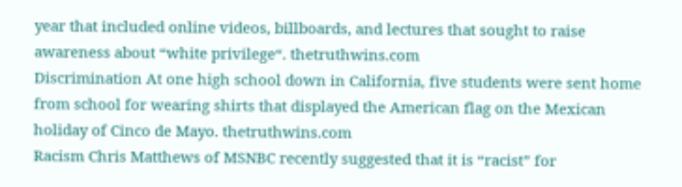year that included online videos, billboards, and lectures that sought to raise awareness about “white privilege“. thetruthwins.com
Discrimination At one high school down in California, five students were sent home from school for wearing shirts that displayed the American flag on the Mexican holiday of Cinco de Mayo. thetruthwins.com
Racism Chris Matthews of MSNBC recently suggested that it is “racist” for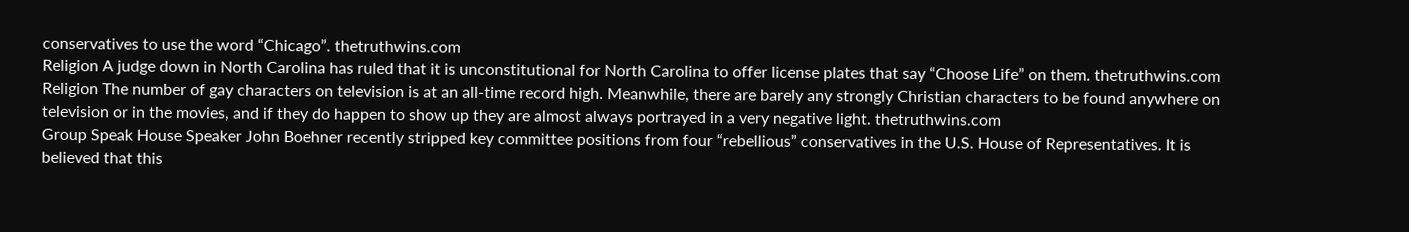conservatives to use the word “Chicago”. thetruthwins.com
Religion A judge down in North Carolina has ruled that it is unconstitutional for North Carolina to offer license plates that say “Choose Life” on them. thetruthwins.com
Religion The number of gay characters on television is at an all-time record high. Meanwhile, there are barely any strongly Christian characters to be found anywhere on television or in the movies, and if they do happen to show up they are almost always portrayed in a very negative light. thetruthwins.com
Group Speak House Speaker John Boehner recently stripped key committee positions from four “rebellious” conservatives in the U.S. House of Representatives. It is believed that this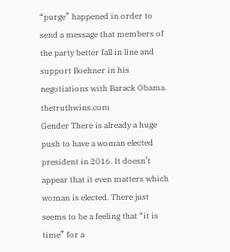“purge” happened in order to send a message that members of the party better fall in line and support Boehner in his negotiations with Barack Obama. thetruthwins.com
Gender There is already a huge push to have a woman elected president in 2016. It doesn’t appear that it even matters which woman is elected. There just seems to be a feeling that “it is time” for a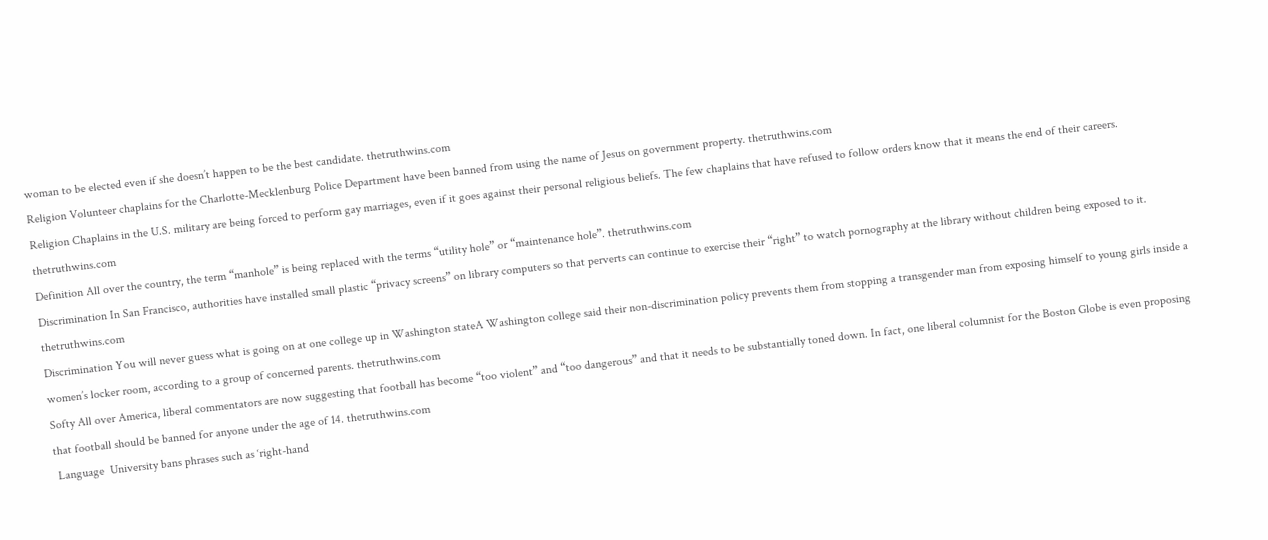woman to be elected even if she doesn’t happen to be the best candidate. thetruthwins.com
Religion Volunteer chaplains for the Charlotte-Mecklenburg Police Department have been banned from using the name of Jesus on government property. thetruthwins.com
Religion Chaplains in the U.S. military are being forced to perform gay marriages, even if it goes against their personal religious beliefs. The few chaplains that have refused to follow orders know that it means the end of their careers. thetruthwins.com
Definition All over the country, the term “manhole” is being replaced with the terms “utility hole” or “maintenance hole”. thetruthwins.com
Discrimination In San Francisco, authorities have installed small plastic “privacy screens” on library computers so that perverts can continue to exercise their “right” to watch pornography at the library without children being exposed to it. thetruthwins.com
Discrimination You will never guess what is going on at one college up in Washington stateA Washington college said their non-discrimination policy prevents them from stopping a transgender man from exposing himself to young girls inside a women’s locker room, according to a group of concerned parents. thetruthwins.com
Softy All over America, liberal commentators are now suggesting that football has become “too violent” and “too dangerous” and that it needs to be substantially toned down. In fact, one liberal columnist for the Boston Globe is even proposing that football should be banned for anyone under the age of 14. thetruthwins.com
 Language  University bans phrases such as ‘right-hand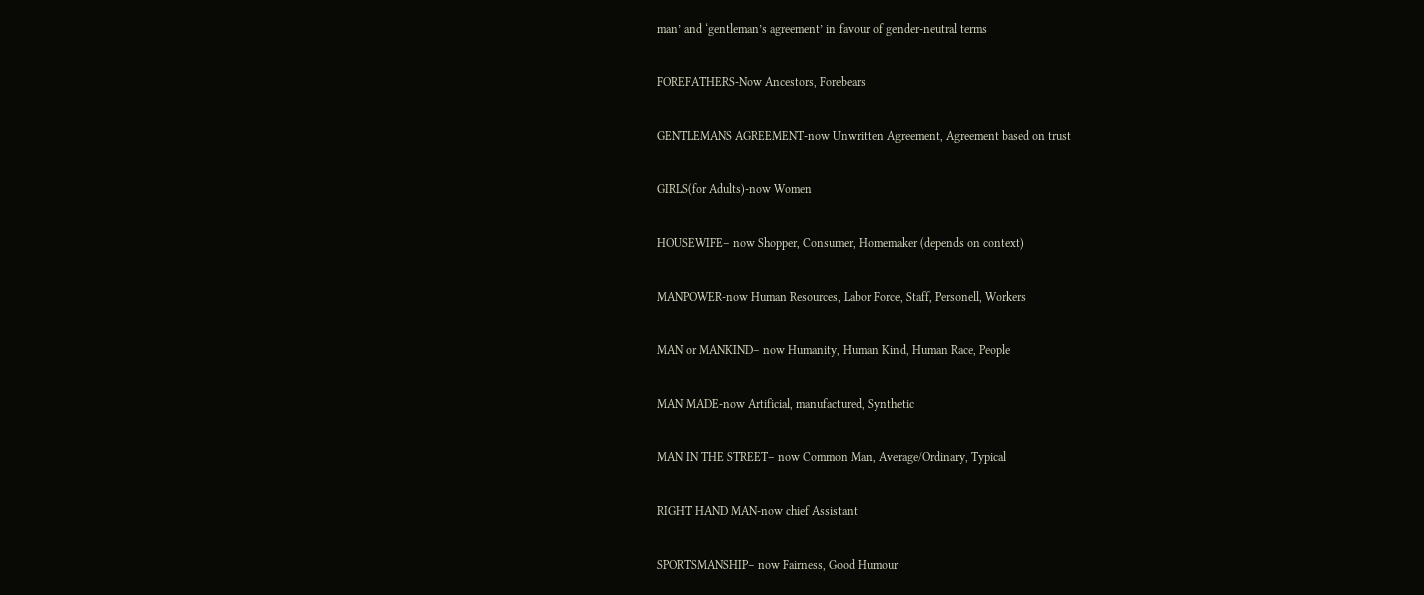man’ and ‘gentleman’s agreement’ in favour of gender-neutral terms

FOREFATHERS-Now Ancestors, Forebears

GENTLEMANS AGREEMENT-now Unwritten Agreement, Agreement based on trust

GIRLS(for Adults)-now Women

HOUSEWIFE– now Shopper, Consumer, Homemaker (depends on context)

MANPOWER-now Human Resources, Labor Force, Staff, Personell, Workers

MAN or MANKIND– now Humanity, Human Kind, Human Race, People

MAN MADE-now Artificial, manufactured, Synthetic

MAN IN THE STREET– now Common Man, Average/Ordinary, Typical

RIGHT HAND MAN-now chief Assistant

SPORTSMANSHIP– now Fairness, Good Humour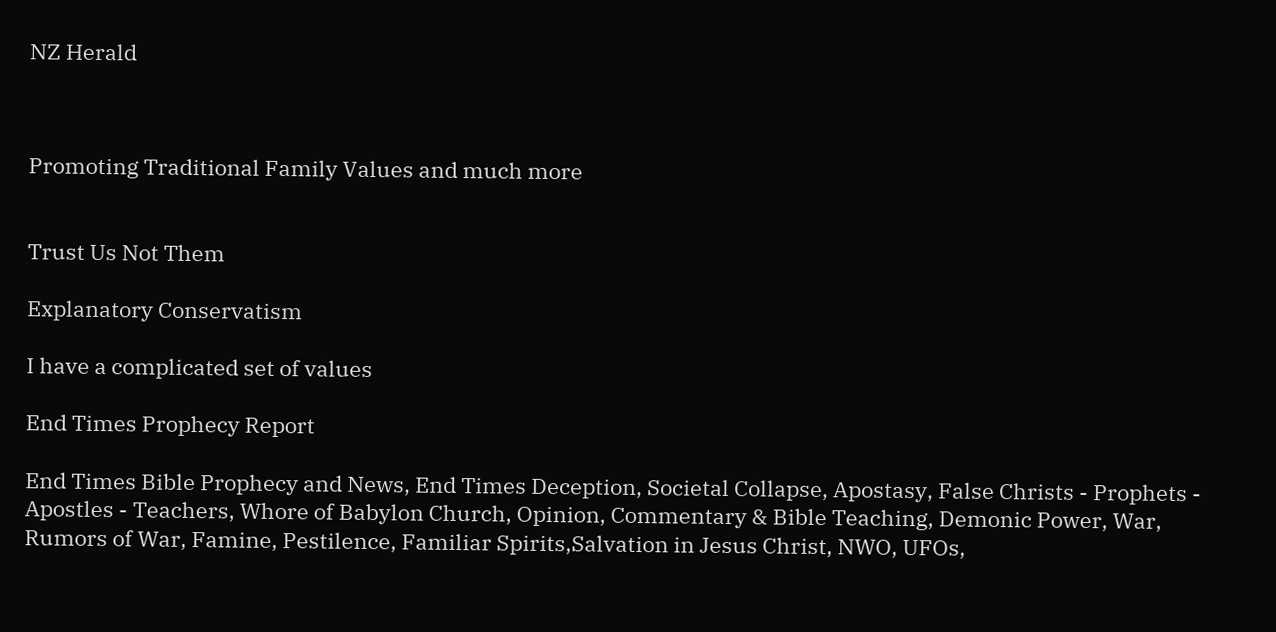NZ Herald



Promoting Traditional Family Values and much more


Trust Us Not Them

Explanatory Conservatism

I have a complicated set of values

End Times Prophecy Report

End Times Bible Prophecy and News, End Times Deception, Societal Collapse, Apostasy, False Christs - Prophets - Apostles - Teachers, Whore of Babylon Church, Opinion, Commentary & Bible Teaching, Demonic Power, War, Rumors of War, Famine, Pestilence, Familiar Spirits,Salvation in Jesus Christ, NWO, UFOs,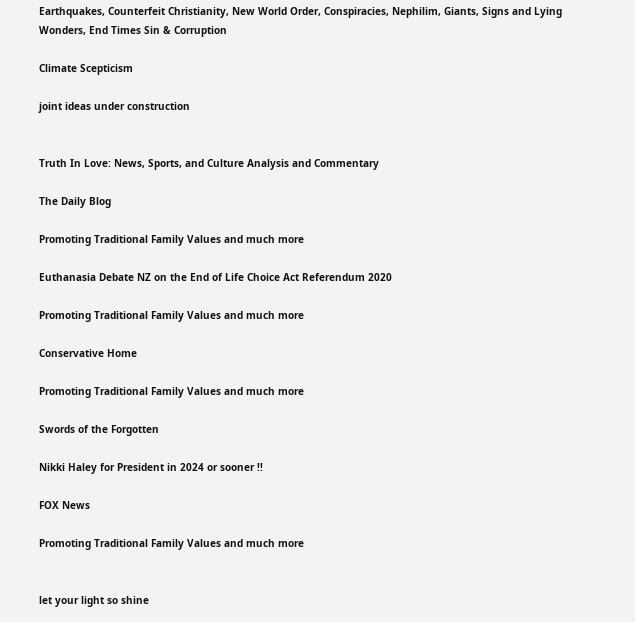Earthquakes, Counterfeit Christianity, New World Order, Conspiracies, Nephilim, Giants, Signs and Lying Wonders, End Times Sin & Corruption

Climate Scepticism

joint ideas under construction


Truth In Love: News, Sports, and Culture Analysis and Commentary

The Daily Blog

Promoting Traditional Family Values and much more

Euthanasia Debate NZ on the End of Life Choice Act Referendum 2020

Promoting Traditional Family Values and much more

Conservative Home

Promoting Traditional Family Values and much more

Swords of the Forgotten

Nikki Haley for President in 2024 or sooner !!

FOX News

Promoting Traditional Family Values and much more


let your light so shine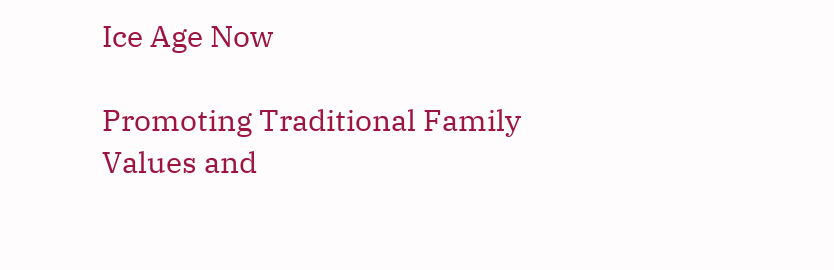Ice Age Now

Promoting Traditional Family Values and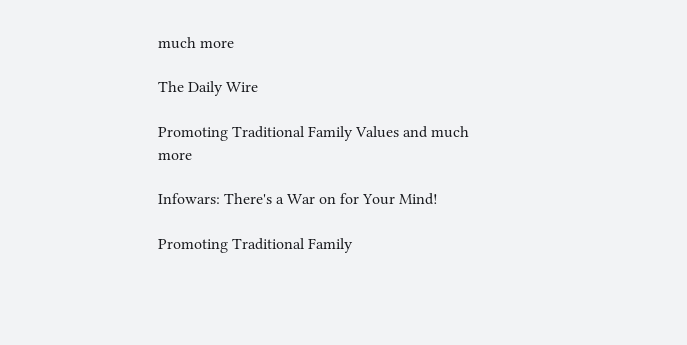much more

The Daily Wire

Promoting Traditional Family Values and much more

Infowars: There's a War on for Your Mind!

Promoting Traditional Family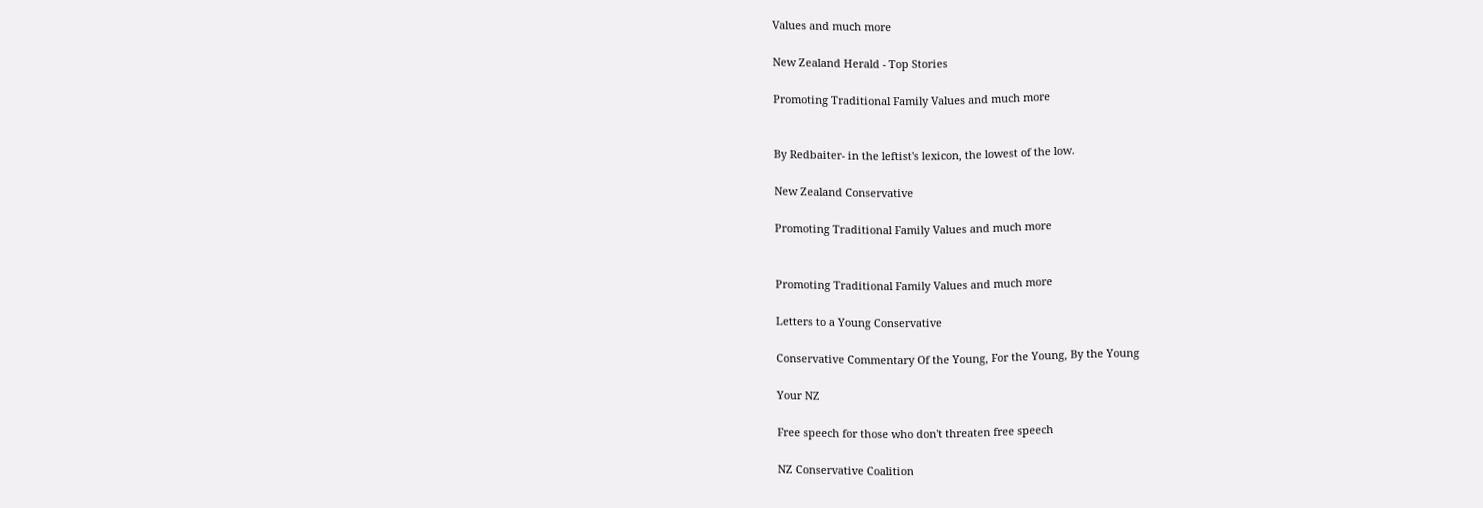Values and much more

New Zealand Herald - Top Stories

Promoting Traditional Family Values and much more


By Redbaiter- in the leftist's lexicon, the lowest of the low.

New Zealand Conservative

Promoting Traditional Family Values and much more


Promoting Traditional Family Values and much more

Letters to a Young Conservative

Conservative Commentary Of the Young, For the Young, By the Young

Your NZ

Free speech for those who don't threaten free speech

NZ Conservative Coalition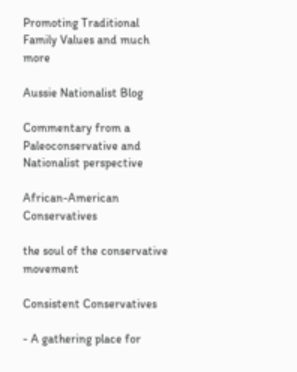Promoting Traditional Family Values and much more

Aussie Nationalist Blog

Commentary from a Paleoconservative and Nationalist perspective

African-American Conservatives

the soul of the conservative movement

Consistent Conservatives

- A gathering place for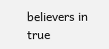believers in true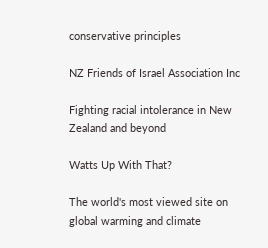conservative principles

NZ Friends of Israel Association Inc

Fighting racial intolerance in New Zealand and beyond

Watts Up With That?

The world's most viewed site on global warming and climate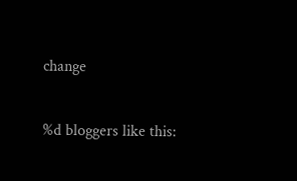change

%d bloggers like this: